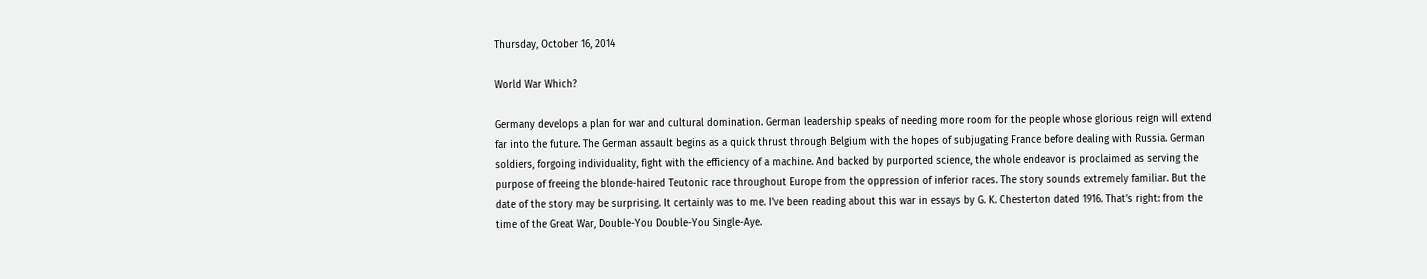Thursday, October 16, 2014

World War Which?

Germany develops a plan for war and cultural domination. German leadership speaks of needing more room for the people whose glorious reign will extend far into the future. The German assault begins as a quick thrust through Belgium with the hopes of subjugating France before dealing with Russia. German soldiers, forgoing individuality, fight with the efficiency of a machine. And backed by purported science, the whole endeavor is proclaimed as serving the purpose of freeing the blonde-haired Teutonic race throughout Europe from the oppression of inferior races. The story sounds extremely familiar. But the date of the story may be surprising. It certainly was to me. I’ve been reading about this war in essays by G. K. Chesterton dated 1916. That’s right: from the time of the Great War, Double-You Double-You Single-Aye.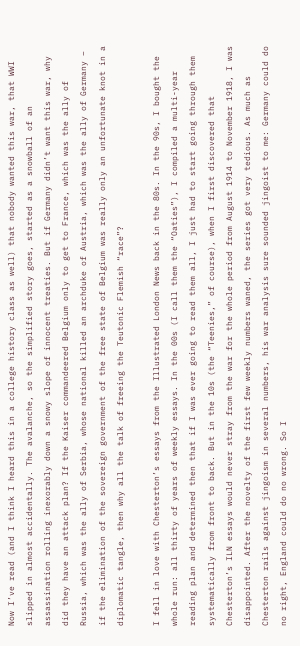Now I’ve read (and I think I heard this in a college history class as well) that nobody wanted this war, that WWI slipped in almost accidentally. The avalanche, so the simplified story goes, started as a snowball of an assassination rolling inexorably down a snowy slope of innocent treaties. But if Germany didn’t want this war, why did they have an attack plan? If the Kaiser commandeered Belgium only to get to France, which was the ally of Russia, which was the ally of Serbia, whose national killed an archduke of Austria, which was the ally of Germany – if the elimination of the sovereign government of the free state of Belgium was really only an unfortunate knot in a diplomatic tangle, then why all the talk of freeing the Teutonic Flemish “race”?

I fell in love with Chesterton’s essays from the Illustrated London News back in the 80s. In the 90s, I bought the whole run: all thirty of years of weekly essays. In the 00s (I call them the “Oaties”), I compiled a multi-year reading plan and determined then that if I was ever going to read them all, I just had to start going through them systematically from front to back. But in the 10s (the “Teenies,” of course), when I first discovered that Chesterton’s ILN essays would never stray from the war for the whole period from August 1914 to November 1918, I was disappointed. After the novelty of the first few weekly numbers waned, the series got very tedious. As much as Chesterton rails against jingoism in several numbers, his war analysis sure sounded jingoist to me: Germany could do no right, England could do no wrong. So I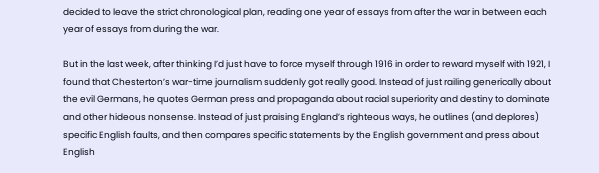decided to leave the strict chronological plan, reading one year of essays from after the war in between each year of essays from during the war.

But in the last week, after thinking I’d just have to force myself through 1916 in order to reward myself with 1921, I found that Chesterton’s war-time journalism suddenly got really good. Instead of just railing generically about the evil Germans, he quotes German press and propaganda about racial superiority and destiny to dominate and other hideous nonsense. Instead of just praising England’s righteous ways, he outlines (and deplores) specific English faults, and then compares specific statements by the English government and press about English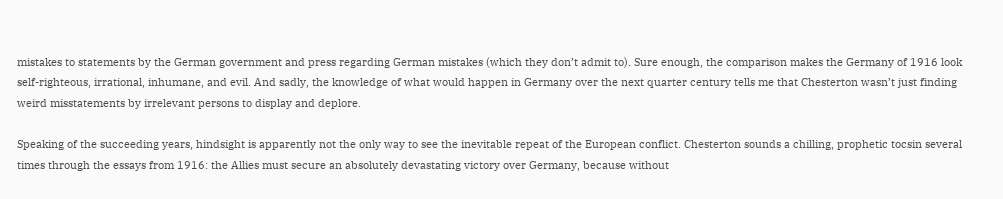mistakes to statements by the German government and press regarding German mistakes (which they don’t admit to). Sure enough, the comparison makes the Germany of 1916 look self-righteous, irrational, inhumane, and evil. And sadly, the knowledge of what would happen in Germany over the next quarter century tells me that Chesterton wasn’t just finding weird misstatements by irrelevant persons to display and deplore.

Speaking of the succeeding years, hindsight is apparently not the only way to see the inevitable repeat of the European conflict. Chesterton sounds a chilling, prophetic tocsin several times through the essays from 1916: the Allies must secure an absolutely devastating victory over Germany, because without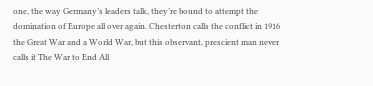one, the way Germany’s leaders talk, they’re bound to attempt the domination of Europe all over again. Chesterton calls the conflict in 1916 the Great War and a World War, but this observant, prescient man never calls it The War to End All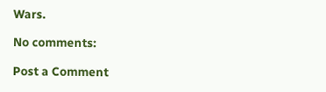Wars.

No comments:

Post a Comment